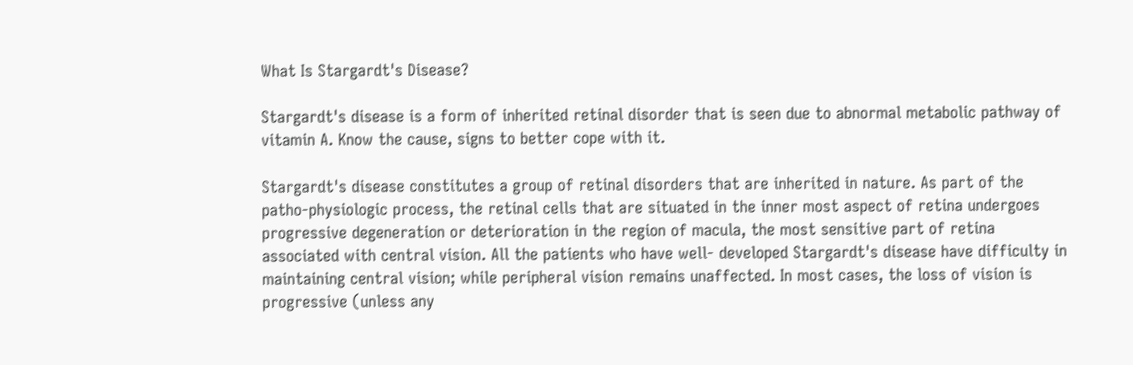What Is Stargardt's Disease?

Stargardt's disease is a form of inherited retinal disorder that is seen due to abnormal metabolic pathway of vitamin A. Know the cause, signs to better cope with it.

Stargardt's disease constitutes a group of retinal disorders that are inherited in nature. As part of the patho-physiologic process, the retinal cells that are situated in the inner most aspect of retina undergoes progressive degeneration or deterioration in the region of macula, the most sensitive part of retina associated with central vision. All the patients who have well- developed Stargardt's disease have difficulty in maintaining central vision; while peripheral vision remains unaffected. In most cases, the loss of vision is progressive (unless any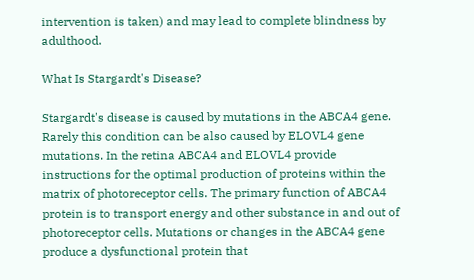intervention is taken) and may lead to complete blindness by adulthood.

What Is Stargardt's Disease?

Stargardt's disease is caused by mutations in the ABCA4 gene. Rarely this condition can be also caused by ELOVL4 gene mutations. In the retina ABCA4 and ELOVL4 provide instructions for the optimal production of proteins within the matrix of photoreceptor cells. The primary function of ABCA4 protein is to transport energy and other substance in and out of photoreceptor cells. Mutations or changes in the ABCA4 gene produce a dysfunctional protein that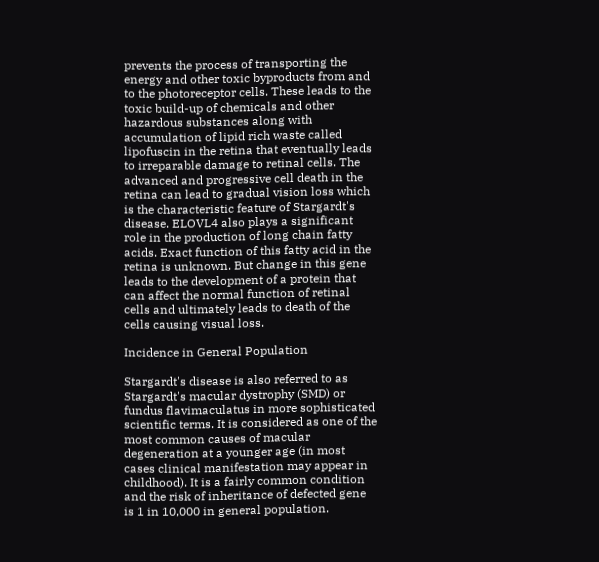prevents the process of transporting the energy and other toxic byproducts from and to the photoreceptor cells. These leads to the toxic build-up of chemicals and other hazardous substances along with accumulation of lipid rich waste called lipofuscin in the retina that eventually leads to irreparable damage to retinal cells. The advanced and progressive cell death in the retina can lead to gradual vision loss which is the characteristic feature of Stargardt's disease. ELOVL4 also plays a significant role in the production of long chain fatty acids. Exact function of this fatty acid in the retina is unknown. But change in this gene leads to the development of a protein that can affect the normal function of retinal cells and ultimately leads to death of the cells causing visual loss.

Incidence in General Population

Stargardt's disease is also referred to as Stargardt's macular dystrophy (SMD) or fundus flavimaculatus in more sophisticated scientific terms. It is considered as one of the most common causes of macular degeneration at a younger age (in most cases clinical manifestation may appear in childhood). It is a fairly common condition and the risk of inheritance of defected gene is 1 in 10,000 in general population.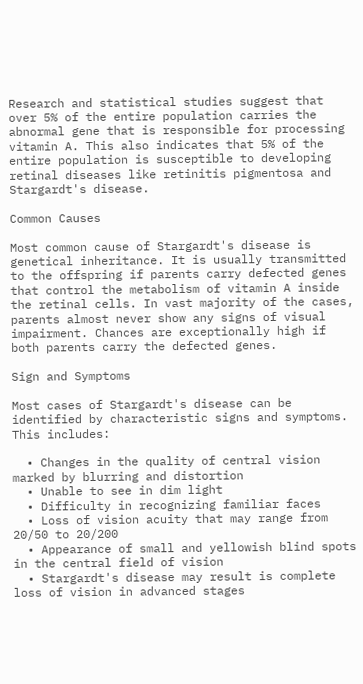Research and statistical studies suggest that over 5% of the entire population carries the abnormal gene that is responsible for processing vitamin A. This also indicates that 5% of the entire population is susceptible to developing retinal diseases like retinitis pigmentosa and Stargardt's disease.

Common Causes

Most common cause of Stargardt's disease is genetical inheritance. It is usually transmitted to the offspring if parents carry defected genes that control the metabolism of vitamin A inside the retinal cells. In vast majority of the cases, parents almost never show any signs of visual impairment. Chances are exceptionally high if both parents carry the defected genes.

Sign and Symptoms

Most cases of Stargardt's disease can be identified by characteristic signs and symptoms. This includes:

  • Changes in the quality of central vision marked by blurring and distortion
  • Unable to see in dim light
  • Difficulty in recognizing familiar faces
  • Loss of vision acuity that may range from 20/50 to 20/200
  • Appearance of small and yellowish blind spots in the central field of vision
  • Stargardt's disease may result is complete loss of vision in advanced stages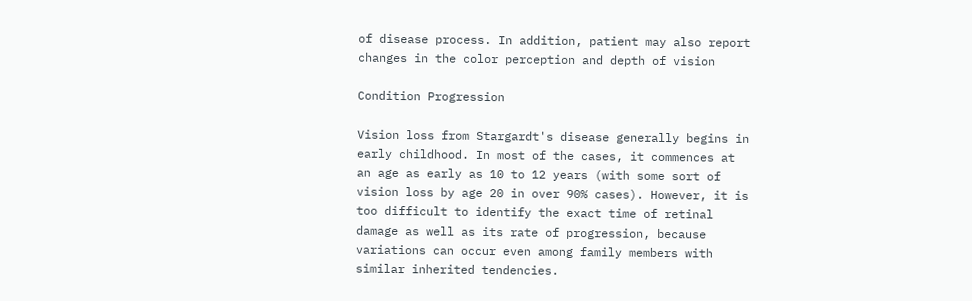of disease process. In addition, patient may also report changes in the color perception and depth of vision

Condition Progression

Vision loss from Stargardt's disease generally begins in early childhood. In most of the cases, it commences at an age as early as 10 to 12 years (with some sort of vision loss by age 20 in over 90% cases). However, it is too difficult to identify the exact time of retinal damage as well as its rate of progression, because variations can occur even among family members with similar inherited tendencies.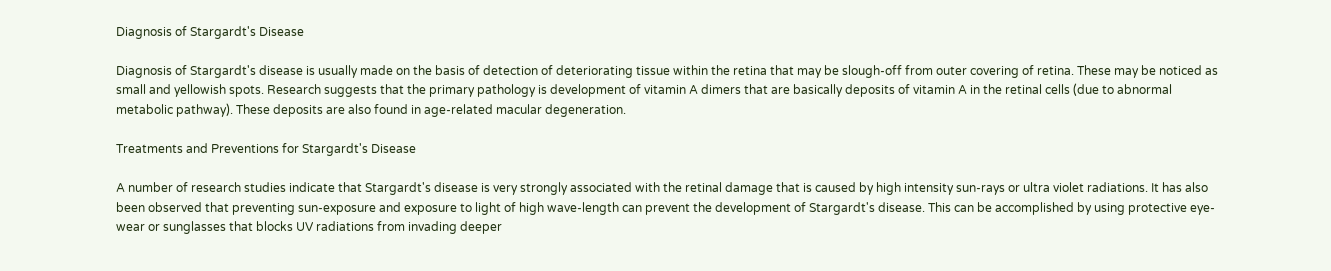Diagnosis of Stargardt's Disease

Diagnosis of Stargardt's disease is usually made on the basis of detection of deteriorating tissue within the retina that may be slough-off from outer covering of retina. These may be noticed as small and yellowish spots. Research suggests that the primary pathology is development of vitamin A dimers that are basically deposits of vitamin A in the retinal cells (due to abnormal metabolic pathway). These deposits are also found in age-related macular degeneration.

Treatments and Preventions for Stargardt's Disease

A number of research studies indicate that Stargardt's disease is very strongly associated with the retinal damage that is caused by high intensity sun-rays or ultra violet radiations. It has also been observed that preventing sun-exposure and exposure to light of high wave-length can prevent the development of Stargardt's disease. This can be accomplished by using protective eye-wear or sunglasses that blocks UV radiations from invading deeper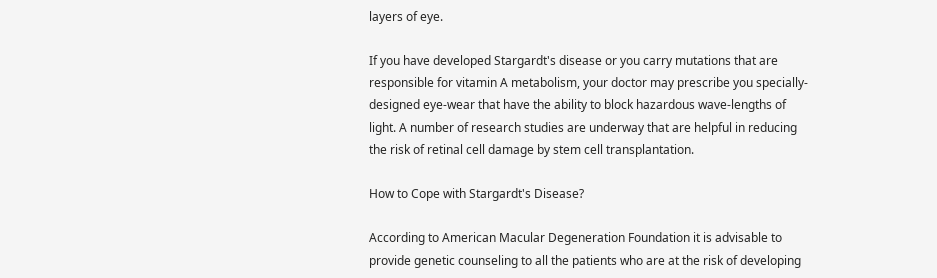layers of eye.

If you have developed Stargardt's disease or you carry mutations that are responsible for vitamin A metabolism, your doctor may prescribe you specially-designed eye-wear that have the ability to block hazardous wave-lengths of light. A number of research studies are underway that are helpful in reducing the risk of retinal cell damage by stem cell transplantation.

How to Cope with Stargardt's Disease?

According to American Macular Degeneration Foundation it is advisable to provide genetic counseling to all the patients who are at the risk of developing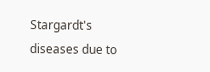Stargardt's diseases due to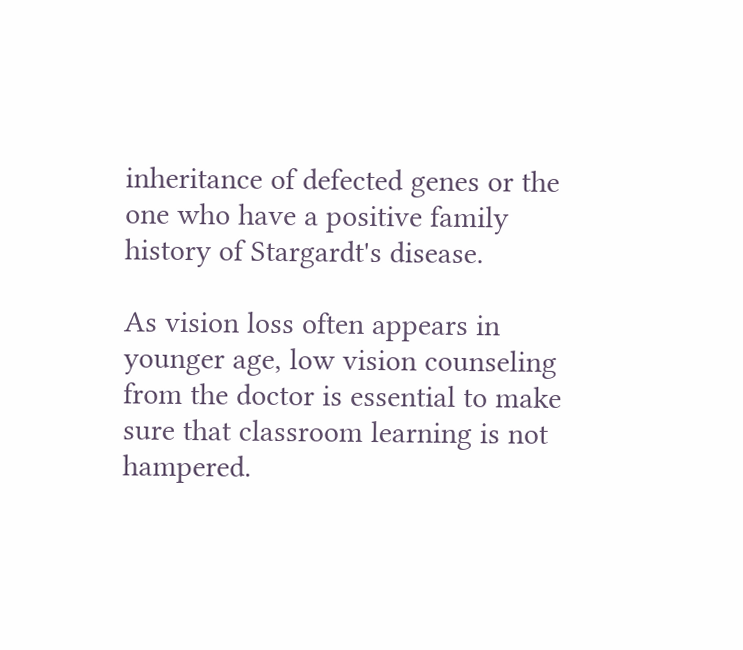inheritance of defected genes or the one who have a positive family history of Stargardt's disease.

As vision loss often appears in younger age, low vision counseling from the doctor is essential to make sure that classroom learning is not hampered.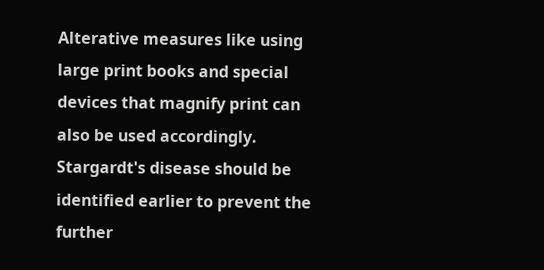Alterative measures like using large print books and special devices that magnify print can also be used accordingly. Stargardt's disease should be identified earlier to prevent the further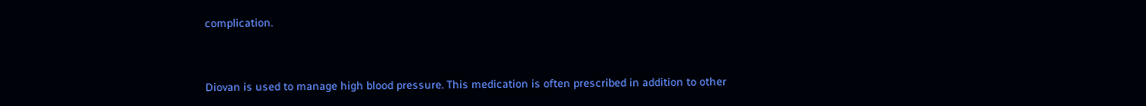complication.



Diovan is used to manage high blood pressure. This medication is often prescribed in addition to other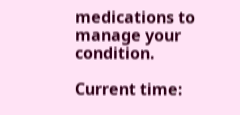medications to manage your condition.

Current time: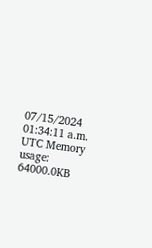07/15/2024 01:34:11 a.m. UTC Memory usage: 64000.0KB